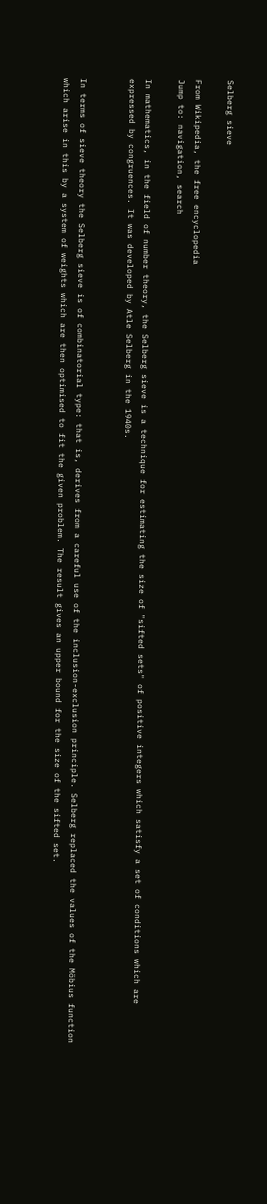Selberg sieve

From Wikipedia, the free encyclopedia
Jump to: navigation, search

In mathematics, in the field of number theory, the Selberg sieve is a technique for estimating the size of "sifted sets" of positive integers which satisfy a set of conditions which are expressed by congruences. It was developed by Atle Selberg in the 1940s.


In terms of sieve theory the Selberg sieve is of combinatorial type: that is, derives from a careful use of the inclusion-exclusion principle. Selberg replaced the values of the Möbius function which arise in this by a system of weights which are then optimised to fit the given problem. The result gives an upper bound for the size of the sifted set.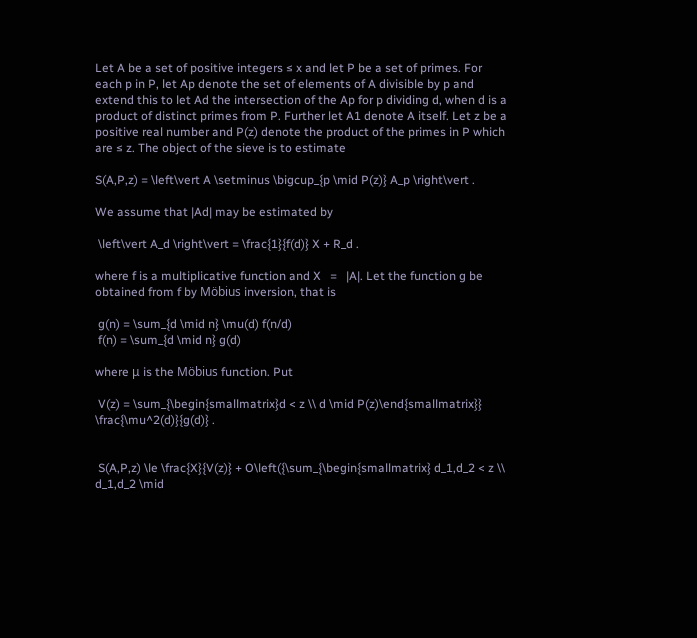Let A be a set of positive integers ≤ x and let P be a set of primes. For each p in P, let Ap denote the set of elements of A divisible by p and extend this to let Ad the intersection of the Ap for p dividing d, when d is a product of distinct primes from P. Further let A1 denote A itself. Let z be a positive real number and P(z) denote the product of the primes in P which are ≤ z. The object of the sieve is to estimate

S(A,P,z) = \left\vert A \setminus \bigcup_{p \mid P(z)} A_p \right\vert .

We assume that |Ad| may be estimated by

 \left\vert A_d \right\vert = \frac{1}{f(d)} X + R_d .

where f is a multiplicative function and X   =   |A|. Let the function g be obtained from f by Möbius inversion, that is

 g(n) = \sum_{d \mid n} \mu(d) f(n/d)
 f(n) = \sum_{d \mid n} g(d)

where μ is the Möbius function. Put

 V(z) = \sum_{\begin{smallmatrix}d < z \\ d \mid P(z)\end{smallmatrix}} \frac{\mu^2(d)}{g(d)} .


 S(A,P,z) \le \frac{X}{V(z)} + O\left({\sum_{\begin{smallmatrix} d_1,d_2 < z \\ d_1,d_2 \mid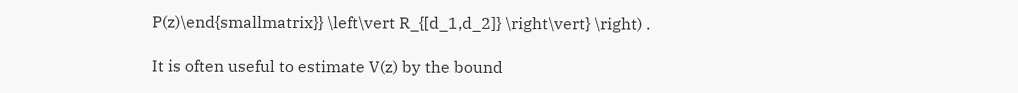P(z)\end{smallmatrix}} \left\vert R_{[d_1,d_2]} \right\vert} \right) .

It is often useful to estimate V(z) by the bound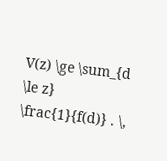V(z) \ge \sum_{d \le z} \frac{1}{f(d)} . \,